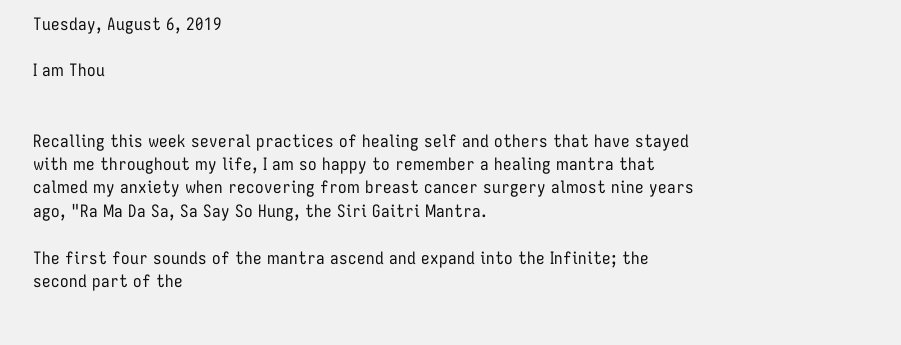Tuesday, August 6, 2019

I am Thou


Recalling this week several practices of healing self and others that have stayed with me throughout my life, I am so happy to remember a healing mantra that calmed my anxiety when recovering from breast cancer surgery almost nine years ago, "Ra Ma Da Sa, Sa Say So Hung, the Siri Gaitri Mantra.

The first four sounds of the mantra ascend and expand into the Infinite; the second part of the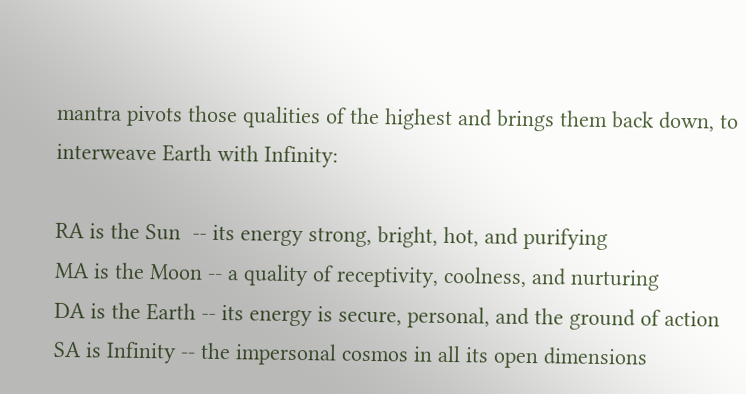mantra pivots those qualities of the highest and brings them back down, to interweave Earth with Infinity:

RA is the Sun  -- its energy strong, bright, hot, and purifying
MA is the Moon -- a quality of receptivity, coolness, and nurturing
DA is the Earth -- its energy is secure, personal, and the ground of action
SA is Infinity -- the impersonal cosmos in all its open dimensions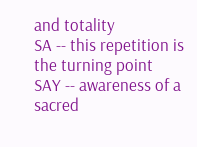and totality
SA -- this repetition is the turning point
SAY -- awareness of a sacred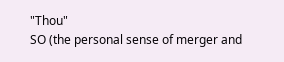"Thou"
SO (the personal sense of merger and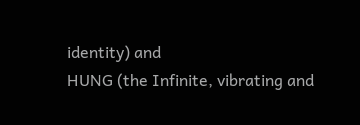identity) and
HUNG (the Infinite, vibrating and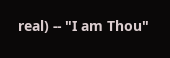real) -- "I am Thou"